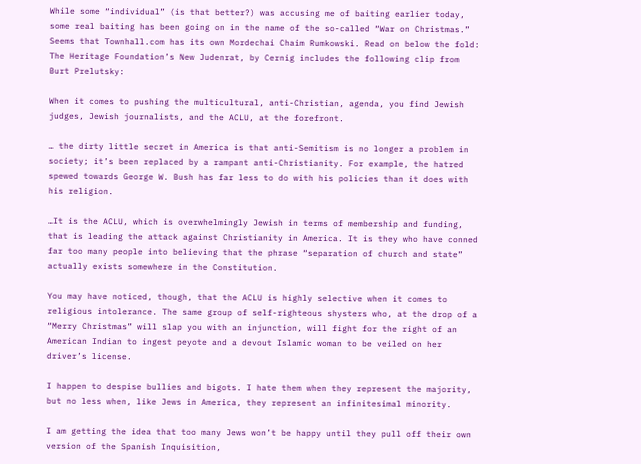While some “individual” (is that better?) was accusing me of baiting earlier today, some real baiting has been going on in the name of the so-called “War on Christmas.” Seems that Townhall.com has its own Mordechai Chaim Rumkowski. Read on below the fold:
The Heritage Foundation’s New Judenrat, by Cernig includes the following clip from Burt Prelutsky:

When it comes to pushing the multicultural, anti-Christian, agenda, you find Jewish judges, Jewish journalists, and the ACLU, at the forefront.

… the dirty little secret in America is that anti-Semitism is no longer a problem in society; it’s been replaced by a rampant anti-Christianity. For example, the hatred spewed towards George W. Bush has far less to do with his policies than it does with his religion.

…It is the ACLU, which is overwhelmingly Jewish in terms of membership and funding, that is leading the attack against Christianity in America. It is they who have conned far too many people into believing that the phrase “separation of church and state” actually exists somewhere in the Constitution.

You may have noticed, though, that the ACLU is highly selective when it comes to religious intolerance. The same group of self-righteous shysters who, at the drop of a “Merry Christmas” will slap you with an injunction, will fight for the right of an American Indian to ingest peyote and a devout Islamic woman to be veiled on her driver’s license.

I happen to despise bullies and bigots. I hate them when they represent the majority, but no less when, like Jews in America, they represent an infinitesimal minority.

I am getting the idea that too many Jews won’t be happy until they pull off their own version of the Spanish Inquisition,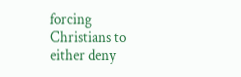forcing Christians to either deny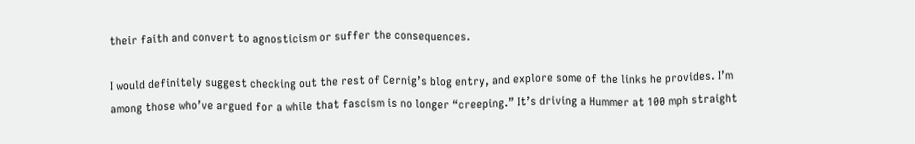their faith and convert to agnosticism or suffer the consequences.

I would definitely suggest checking out the rest of Cernig’s blog entry, and explore some of the links he provides. I’m among those who’ve argued for a while that fascism is no longer “creeping.” It’s driving a Hummer at 100 mph straight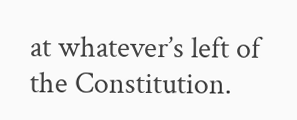at whatever’s left of the Constitution.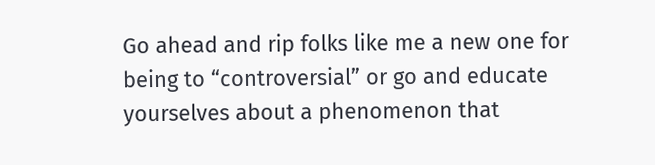Go ahead and rip folks like me a new one for being to “controversial” or go and educate yourselves about a phenomenon that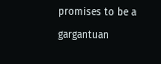promises to be a gargantuan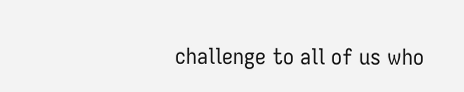challenge to all of us who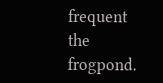frequent the frogpond.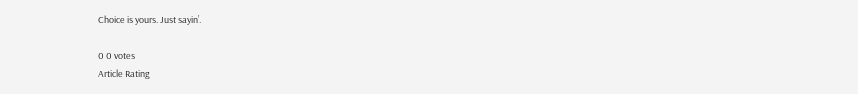Choice is yours. Just sayin’.

0 0 votes
Article Rating